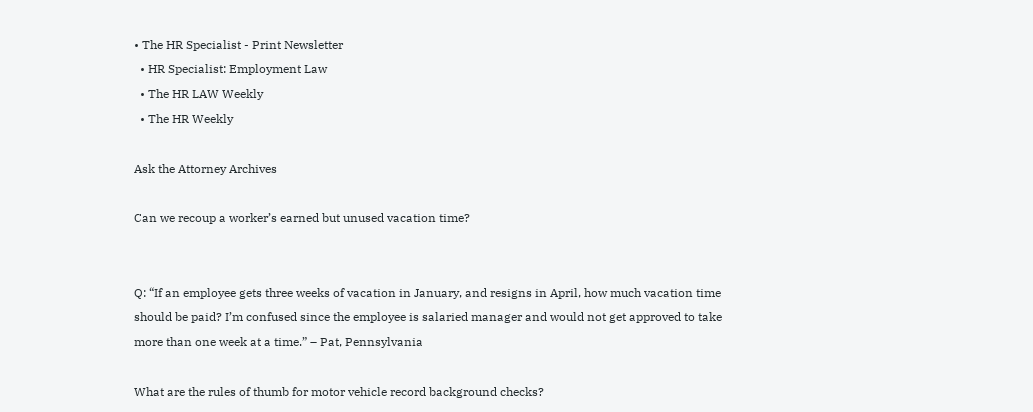• The HR Specialist - Print Newsletter
  • HR Specialist: Employment Law
  • The HR LAW Weekly
  • The HR Weekly

Ask the Attorney Archives

Can we recoup a worker’s earned but unused vacation time?


Q: “If an employee gets three weeks of vacation in January, and resigns in April, how much vacation time should be paid? I’m confused since the employee is salaried manager and would not get approved to take more than one week at a time.” – Pat, Pennsylvania

What are the rules of thumb for motor vehicle record background checks?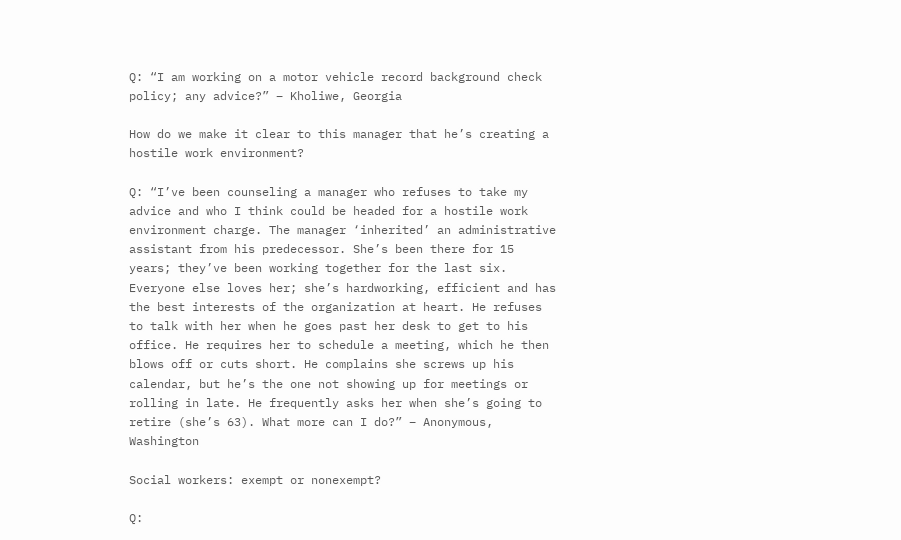Q: “I am working on a motor vehicle record background check policy; any advice?” – Kholiwe, Georgia

How do we make it clear to this manager that he’s creating a hostile work environment?

Q: “I’ve been counseling a manager who refuses to take my advice and who I think could be headed for a hostile work environment charge. The manager ‘inherited’ an administrative assistant from his predecessor. She’s been there for 15 years; they’ve been working together for the last six. Everyone else loves her; she’s hardworking, efficient and has the best interests of the organization at heart. He refuses to talk with her when he goes past her desk to get to his office. He requires her to schedule a meeting, which he then blows off or cuts short. He complains she screws up his calendar, but he’s the one not showing up for meetings or rolling in late. He frequently asks her when she’s going to retire (she’s 63). What more can I do?” – Anonymous, Washington

Social workers: exempt or nonexempt?

Q: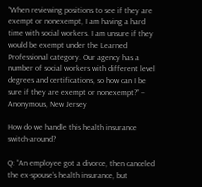“When reviewing positions to see if they are exempt or nonexempt, I am having a hard time with social workers. I am unsure if they would be exempt under the Learned Professional category. Our agency has a number of social workers with different level degrees and certifications, so how can I be sure if they are exempt or nonexempt?” – Anonymous, New Jersey

How do we handle this health insurance switch-around?

Q: “An employee got a divorce, then canceled the ex-spouse’s health insurance, but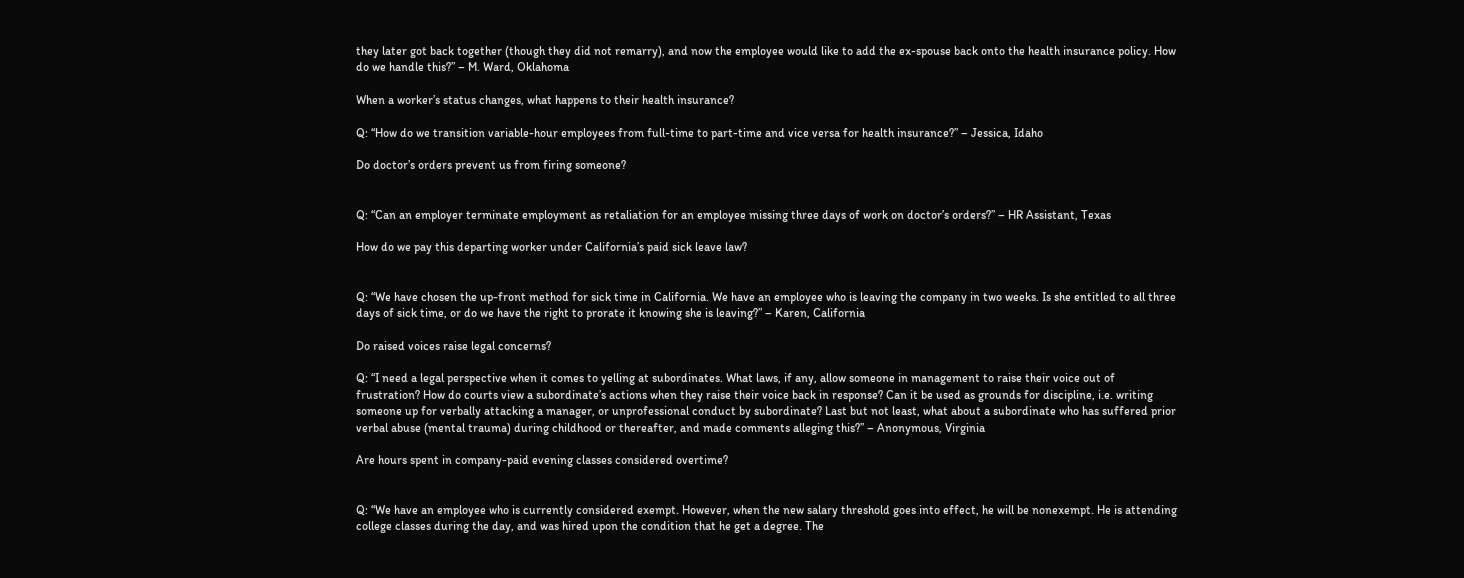they later got back together (though they did not remarry), and now the employee would like to add the ex-spouse back onto the health insurance policy. How do we handle this?” – M. Ward, Oklahoma

When a worker’s status changes, what happens to their health insurance?

Q: “How do we transition variable-hour employees from full-time to part-time and vice versa for health insurance?” – Jessica, Idaho

Do doctor’s orders prevent us from firing someone?


Q: “Can an employer terminate employment as retaliation for an employee missing three days of work on doctor’s orders?” – HR Assistant, Texas

How do we pay this departing worker under California’s paid sick leave law?


Q: “We have chosen the up-front method for sick time in California. We have an employee who is leaving the company in two weeks. Is she entitled to all three days of sick time, or do we have the right to prorate it knowing she is leaving?” – Karen, California

Do raised voices raise legal concerns?

Q: “I need a legal perspective when it comes to yelling at subordinates. What laws, if any, allow someone in management to raise their voice out of frustration? How do courts view a subordinate’s actions when they raise their voice back in response? Can it be used as grounds for discipline, i.e. writing someone up for verbally attacking a manager, or unprofessional conduct by subordinate? Last but not least, what about a subordinate who has suffered prior verbal abuse (mental trauma) during childhood or thereafter, and made comments alleging this?” – Anonymous, Virginia

Are hours spent in company-paid evening classes considered overtime?


Q: “We have an employee who is currently considered exempt. However, when the new salary threshold goes into effect, he will be nonexempt. He is attending college classes during the day, and was hired upon the condition that he get a degree. The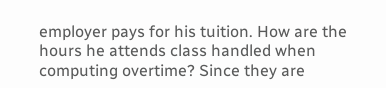employer pays for his tuition. How are the hours he attends class handled when computing overtime? Since they are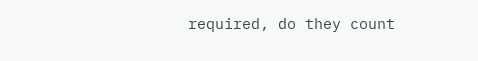required, do they count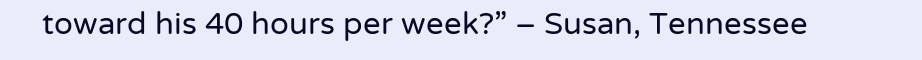toward his 40 hours per week?” – Susan, Tennessee